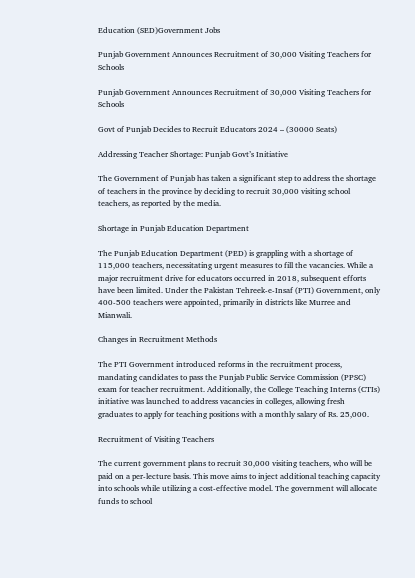Education (SED)Government Jobs

Punjab Government Announces Recruitment of 30,000 Visiting Teachers for Schools

Punjab Government Announces Recruitment of 30,000 Visiting Teachers for Schools

Govt of Punjab Decides to Recruit Educators 2024 – (30000 Seats)

Addressing Teacher Shortage: Punjab Govt’s Initiative

The Government of Punjab has taken a significant step to address the shortage of teachers in the province by deciding to recruit 30,000 visiting school teachers, as reported by the media.

Shortage in Punjab Education Department

The Punjab Education Department (PED) is grappling with a shortage of 115,000 teachers, necessitating urgent measures to fill the vacancies. While a major recruitment drive for educators occurred in 2018, subsequent efforts have been limited. Under the Pakistan Tehreek-e-Insaf (PTI) Government, only 400-500 teachers were appointed, primarily in districts like Murree and Mianwali.

Changes in Recruitment Methods

The PTI Government introduced reforms in the recruitment process, mandating candidates to pass the Punjab Public Service Commission (PPSC) exam for teacher recruitment. Additionally, the College Teaching Interns (CTIs) initiative was launched to address vacancies in colleges, allowing fresh graduates to apply for teaching positions with a monthly salary of Rs. 25,000.

Recruitment of Visiting Teachers

The current government plans to recruit 30,000 visiting teachers, who will be paid on a per-lecture basis. This move aims to inject additional teaching capacity into schools while utilizing a cost-effective model. The government will allocate funds to school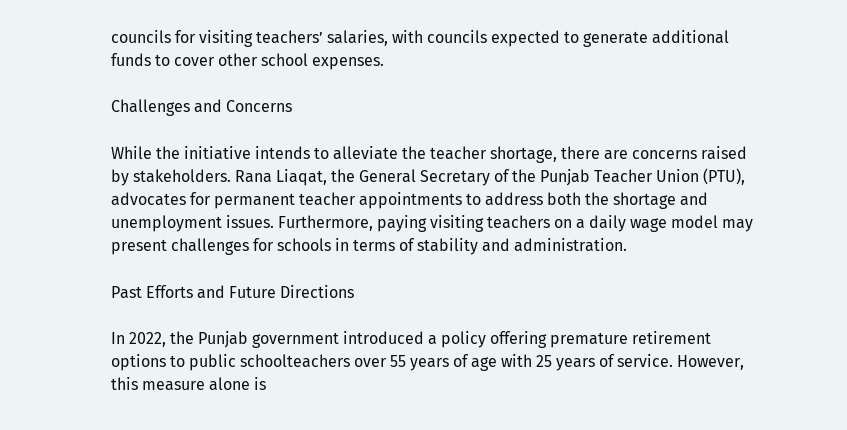councils for visiting teachers’ salaries, with councils expected to generate additional funds to cover other school expenses.

Challenges and Concerns

While the initiative intends to alleviate the teacher shortage, there are concerns raised by stakeholders. Rana Liaqat, the General Secretary of the Punjab Teacher Union (PTU), advocates for permanent teacher appointments to address both the shortage and unemployment issues. Furthermore, paying visiting teachers on a daily wage model may present challenges for schools in terms of stability and administration.

Past Efforts and Future Directions

In 2022, the Punjab government introduced a policy offering premature retirement options to public schoolteachers over 55 years of age with 25 years of service. However, this measure alone is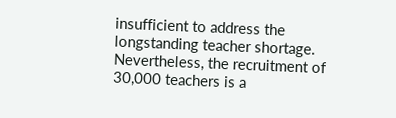insufficient to address the longstanding teacher shortage. Nevertheless, the recruitment of 30,000 teachers is a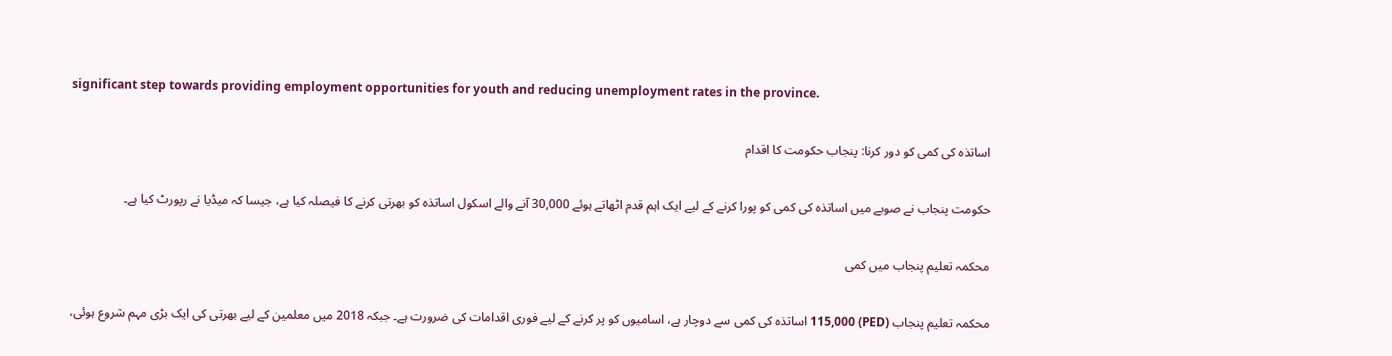significant step towards providing employment opportunities for youth and reducing unemployment rates in the province.

اساتذہ کی کمی کو دور کرنا: پنجاب حکومت کا اقدام

حکومت پنجاب نے صوبے میں اساتذہ کی کمی کو پورا کرنے کے لیے ایک اہم قدم اٹھاتے ہوئے 30,000 آنے والے اسکول اساتذہ کو بھرتی کرنے کا فیصلہ کیا ہے، جیسا کہ میڈیا نے رپورٹ کیا ہے۔

محکمہ تعلیم پنجاب میں کمی

محکمہ تعلیم پنجاب (PED) 115,000 اساتذہ کی کمی سے دوچار ہے، اسامیوں کو پر کرنے کے لیے فوری اقدامات کی ضرورت ہے۔ جبکہ 2018 میں معلمین کے لیے بھرتی کی ایک بڑی مہم شروع ہوئی،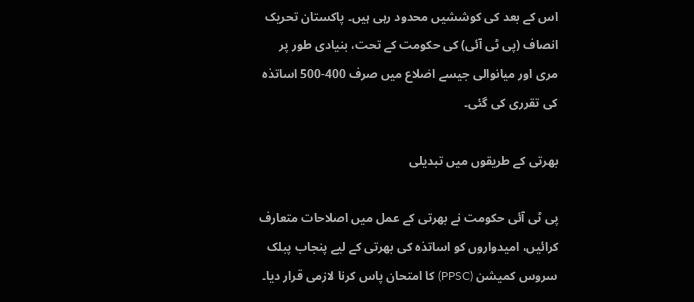اس کے بعد کی کوششیں محدود رہی ہیں۔ پاکستان تحریک انصاف (پی ٹی آئی) کی حکومت کے تحت، بنیادی طور پر مری اور میانوالی جیسے اضلاع میں صرف 400-500 اساتذہ کی تقرری کی گئی۔

بھرتی کے طریقوں میں تبدیلی

پی ٹی آئی حکومت نے بھرتی کے عمل میں اصلاحات متعارف کرائیں، امیدواروں کو اساتذہ کی بھرتی کے لیے پنجاب پبلک سروس کمیشن (PPSC) کا امتحان پاس کرنا لازمی قرار دیا۔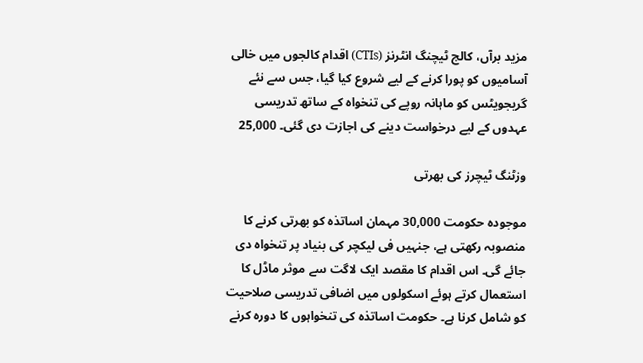مزید برآں، کالج ٹیچنگ انٹرنز (CTIs) اقدام کالجوں میں خالی آسامیوں کو پورا کرنے کے لیے شروع کیا گیا، جس سے نئے گریجویٹس کو ماہانہ روپے کی تنخواہ کے ساتھ تدریسی عہدوں کے لیے درخواست دینے کی اجازت دی گئی۔ 25,000

وزٹنگ ٹیچرز کی بھرتی

موجودہ حکومت 30,000 مہمان اساتذہ کو بھرتی کرنے کا منصوبہ رکھتی ہے، جنہیں فی لیکچر کی بنیاد پر تنخواہ دی جائے گی۔ اس اقدام کا مقصد ایک لاگت سے موثر ماڈل کا استعمال کرتے ہوئے اسکولوں میں اضافی تدریسی صلاحیت کو شامل کرنا ہے۔ حکومت اساتذہ کی تنخواہوں کا دورہ کرنے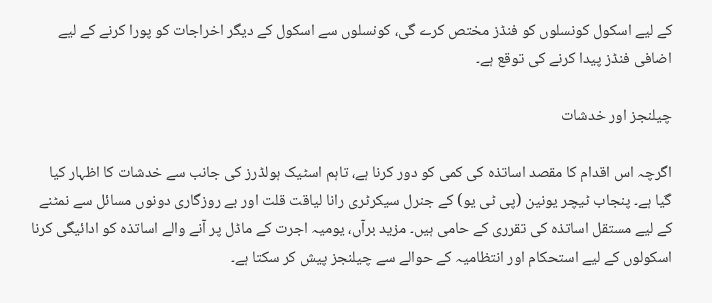کے لیے اسکول کونسلوں کو فنڈز مختص کرے گی، کونسلوں سے اسکول کے دیگر اخراجات کو پورا کرنے کے لیے اضافی فنڈز پیدا کرنے کی توقع ہے۔

چیلنجز اور خدشات

اگرچہ اس اقدام کا مقصد اساتذہ کی کمی کو دور کرنا ہے، تاہم اسٹیک ہولڈرز کی جانب سے خدشات کا اظہار کیا گیا ہے۔ پنجاب ٹیچر یونین (پی ٹی یو) کے جنرل سیکرٹری رانا لیاقت قلت اور بے روزگاری دونوں مسائل سے نمٹنے کے لیے مستقل اساتذہ کی تقرری کے حامی ہیں۔ مزید برآں، یومیہ اجرت کے ماڈل پر آنے والے اساتذہ کو ادائیگی کرنا اسکولوں کے لیے استحکام اور انتظامیہ کے حوالے سے چیلنجز پیش کر سکتا ہے۔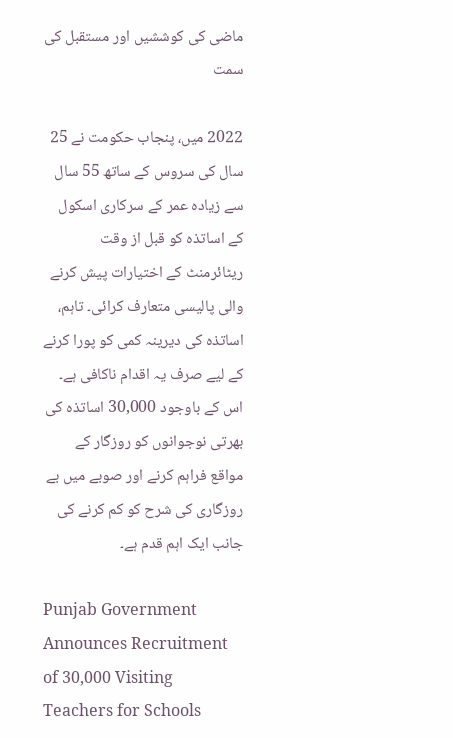ماضی کی کوششیں اور مستقبل کی سمت

2022 میں، پنجاب حکومت نے 25 سال کی سروس کے ساتھ 55 سال سے زیادہ عمر کے سرکاری اسکول کے اساتذہ کو قبل از وقت ریٹائرمنٹ کے اختیارات پیش کرنے والی پالیسی متعارف کرائی۔ تاہم، اساتذہ کی دیرینہ کمی کو پورا کرنے کے لیے صرف یہ اقدام ناکافی ہے۔ اس کے باوجود 30,000 اساتذہ کی بھرتی نوجوانوں کو روزگار کے مواقع فراہم کرنے اور صوبے میں بے روزگاری کی شرح کو کم کرنے کی جانب ایک اہم قدم ہے۔

Punjab Government Announces Recruitment of 30,000 Visiting Teachers for Schools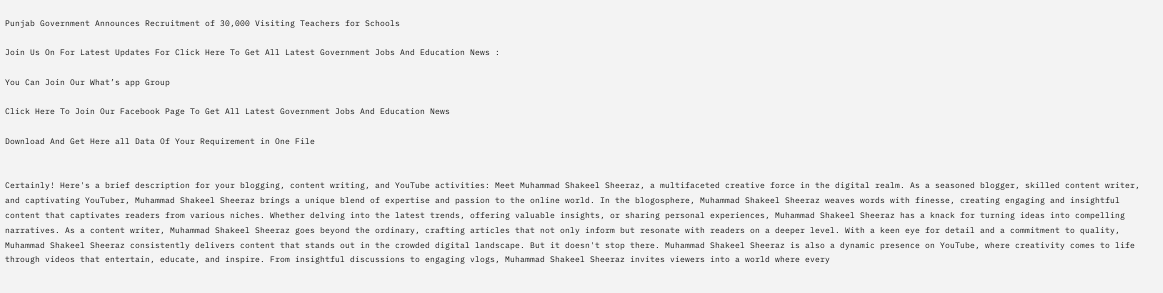Punjab Government Announces Recruitment of 30,000 Visiting Teachers for Schools

Join Us On For Latest Updates For Click Here To Get All Latest Government Jobs And Education News :

You Can Join Our What’s app Group

Click Here To Join Our Facebook Page To Get All Latest Government Jobs And Education News

Download And Get Here all Data Of Your Requirement in One File


Certainly! Here's a brief description for your blogging, content writing, and YouTube activities: Meet Muhammad Shakeel Sheeraz, a multifaceted creative force in the digital realm. As a seasoned blogger, skilled content writer, and captivating YouTuber, Muhammad Shakeel Sheeraz brings a unique blend of expertise and passion to the online world. In the blogosphere, Muhammad Shakeel Sheeraz weaves words with finesse, creating engaging and insightful content that captivates readers from various niches. Whether delving into the latest trends, offering valuable insights, or sharing personal experiences, Muhammad Shakeel Sheeraz has a knack for turning ideas into compelling narratives. As a content writer, Muhammad Shakeel Sheeraz goes beyond the ordinary, crafting articles that not only inform but resonate with readers on a deeper level. With a keen eye for detail and a commitment to quality, Muhammad Shakeel Sheeraz consistently delivers content that stands out in the crowded digital landscape. But it doesn't stop there. Muhammad Shakeel Sheeraz is also a dynamic presence on YouTube, where creativity comes to life through videos that entertain, educate, and inspire. From insightful discussions to engaging vlogs, Muhammad Shakeel Sheeraz invites viewers into a world where every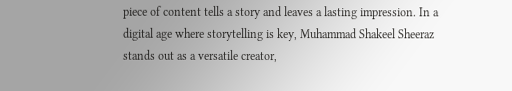piece of content tells a story and leaves a lasting impression. In a digital age where storytelling is key, Muhammad Shakeel Sheeraz stands out as a versatile creator,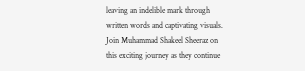leaving an indelible mark through written words and captivating visuals. Join Muhammad Shakeel Sheeraz on this exciting journey as they continue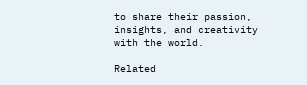to share their passion, insights, and creativity with the world.

Related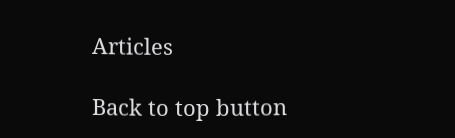Articles

Back to top button